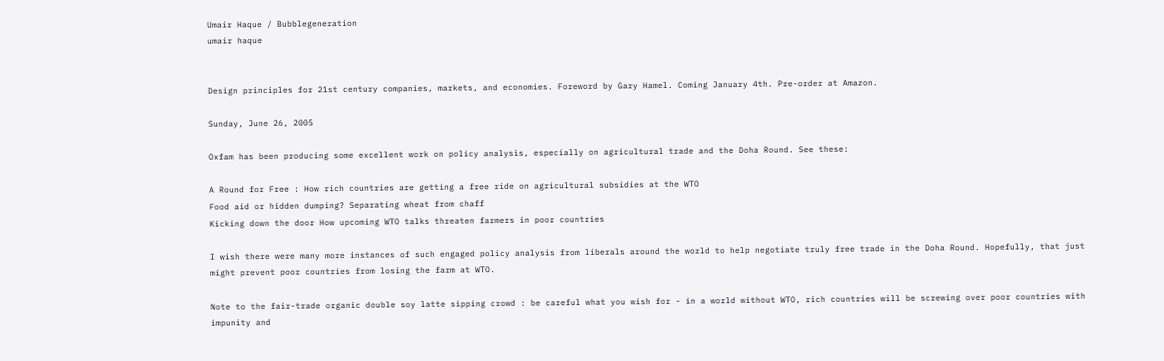Umair Haque / Bubblegeneration
umair haque


Design principles for 21st century companies, markets, and economies. Foreword by Gary Hamel. Coming January 4th. Pre-order at Amazon.

Sunday, June 26, 2005

Oxfam has been producing some excellent work on policy analysis, especially on agricultural trade and the Doha Round. See these:

A Round for Free : How rich countries are getting a free ride on agricultural subsidies at the WTO
Food aid or hidden dumping? Separating wheat from chaff
Kicking down the door How upcoming WTO talks threaten farmers in poor countries

I wish there were many more instances of such engaged policy analysis from liberals around the world to help negotiate truly free trade in the Doha Round. Hopefully, that just might prevent poor countries from losing the farm at WTO.

Note to the fair-trade organic double soy latte sipping crowd : be careful what you wish for - in a world without WTO, rich countries will be screwing over poor countries with impunity and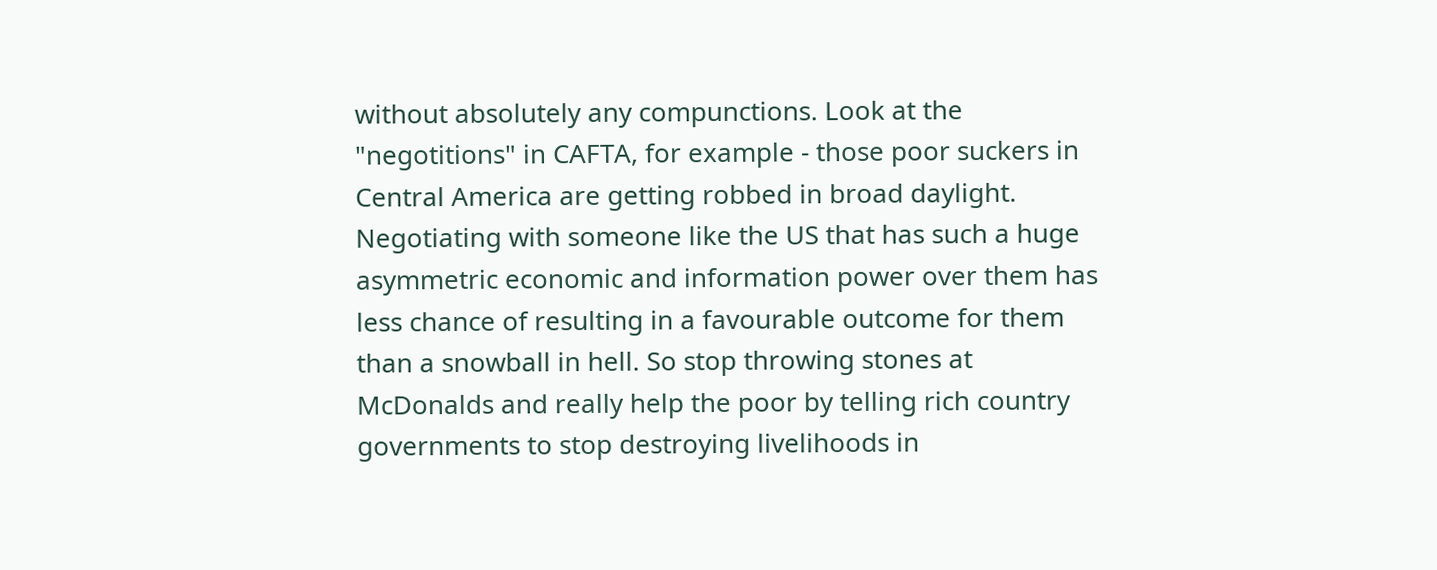without absolutely any compunctions. Look at the "negotitions" in CAFTA, for example - those poor suckers in Central America are getting robbed in broad daylight. Negotiating with someone like the US that has such a huge asymmetric economic and information power over them has less chance of resulting in a favourable outcome for them than a snowball in hell. So stop throwing stones at McDonalds and really help the poor by telling rich country governments to stop destroying livelihoods in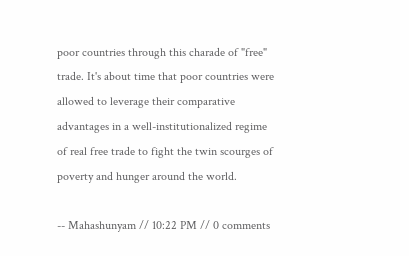poor countries through this charade of "free" trade. It's about time that poor countries were allowed to leverage their comparative advantages in a well-institutionalized regime of real free trade to fight the twin scourges of poverty and hunger around the world.

-- Mahashunyam // 10:22 PM // 0 comments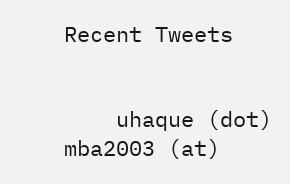Recent Tweets


    uhaque (dot) mba2003 (at)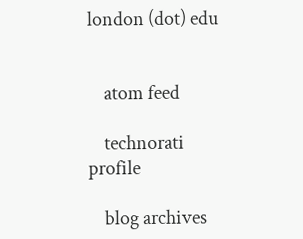london (dot) edu


    atom feed

    technorati profile

    blog archives